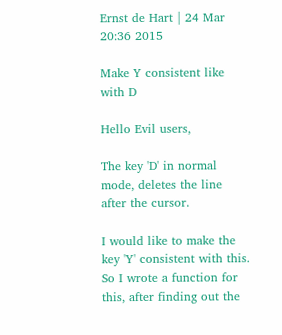Ernst de Hart | 24 Mar 20:36 2015

Make Y consistent like with D

Hello Evil users,

The key 'D' in normal mode, deletes the line after the cursor.

I would like to make the key 'Y' consistent with this. So I wrote a function for this, after finding out the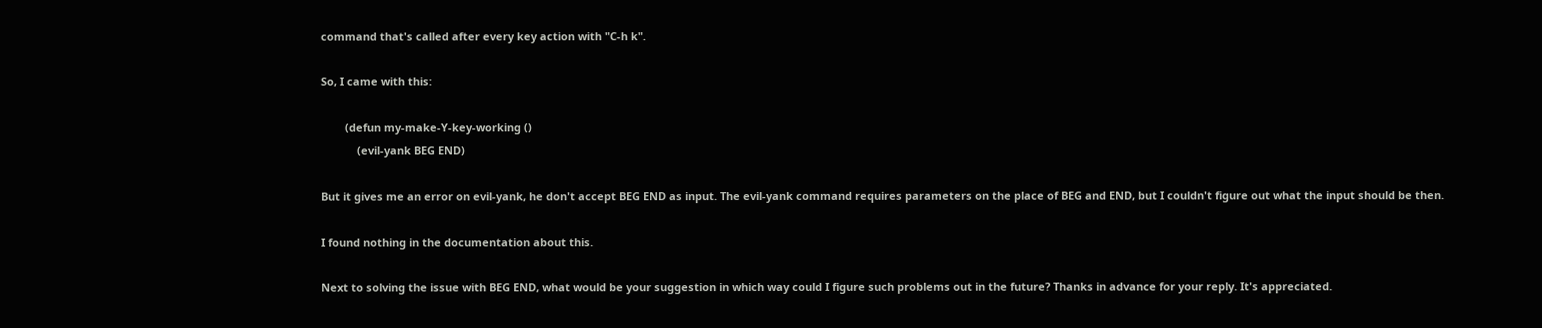command that's called after every key action with "C-h k".

So, I came with this:

        (defun my-make-Y-key-working ()
            (evil-yank BEG END)

But it gives me an error on evil-yank, he don't accept BEG END as input. The evil-yank command requires parameters on the place of BEG and END, but I couldn't figure out what the input should be then.

I found nothing in the documentation about this.

Next to solving the issue with BEG END, what would be your suggestion in which way could I figure such problems out in the future? Thanks in advance for your reply. It's appreciated.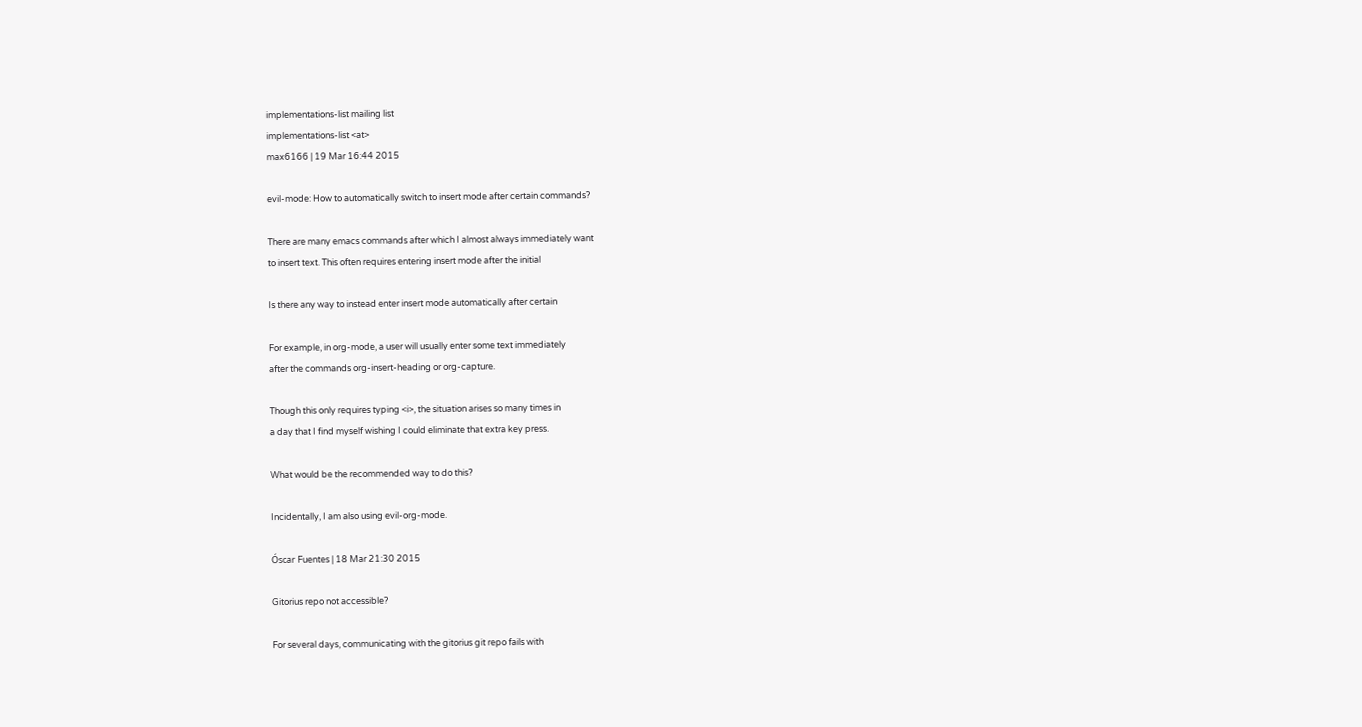implementations-list mailing list
implementations-list <at>
max6166 | 19 Mar 16:44 2015

evil-mode: How to automatically switch to insert mode after certain commands?

There are many emacs commands after which I almost always immediately want
to insert text. This often requires entering insert mode after the initial

Is there any way to instead enter insert mode automatically after certain

For example, in org-mode, a user will usually enter some text immediately
after the commands org-insert-heading or org-capture.

Though this only requires typing <i>, the situation arises so many times in
a day that I find myself wishing I could eliminate that extra key press.

What would be the recommended way to do this?

Incidentally, I am also using evil-org-mode.

Óscar Fuentes | 18 Mar 21:30 2015

Gitorius repo not accessible?

For several days, communicating with the gitorius git repo fails with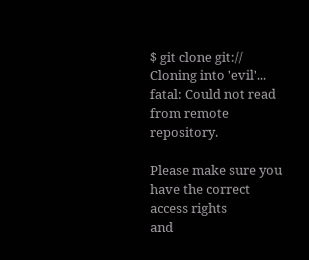$ git clone git://
Cloning into 'evil'...
fatal: Could not read from remote repository.

Please make sure you have the correct access rights
and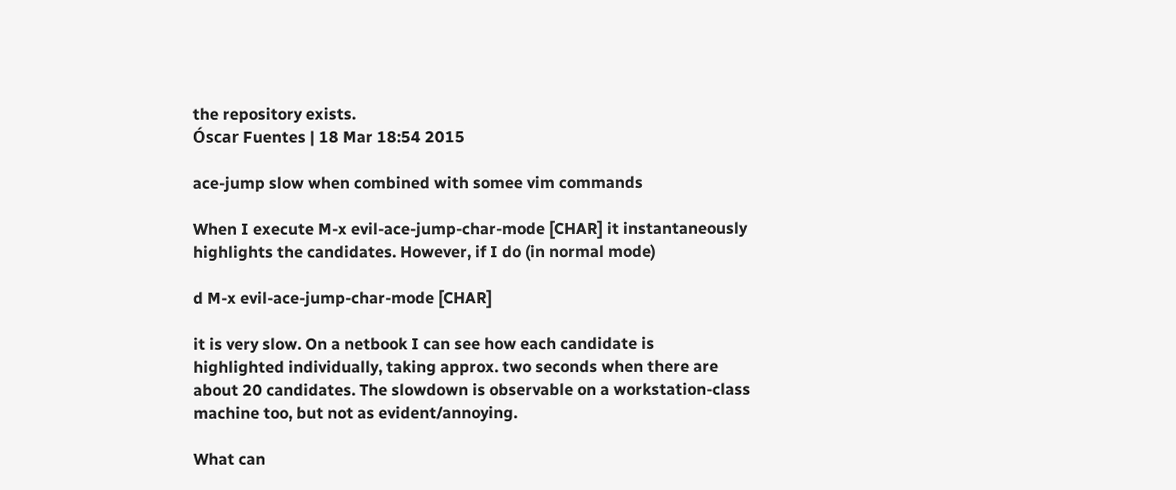the repository exists.
Óscar Fuentes | 18 Mar 18:54 2015

ace-jump slow when combined with somee vim commands

When I execute M-x evil-ace-jump-char-mode [CHAR] it instantaneously
highlights the candidates. However, if I do (in normal mode)

d M-x evil-ace-jump-char-mode [CHAR]

it is very slow. On a netbook I can see how each candidate is
highlighted individually, taking approx. two seconds when there are
about 20 candidates. The slowdown is observable on a workstation-class
machine too, but not as evident/annoying.

What can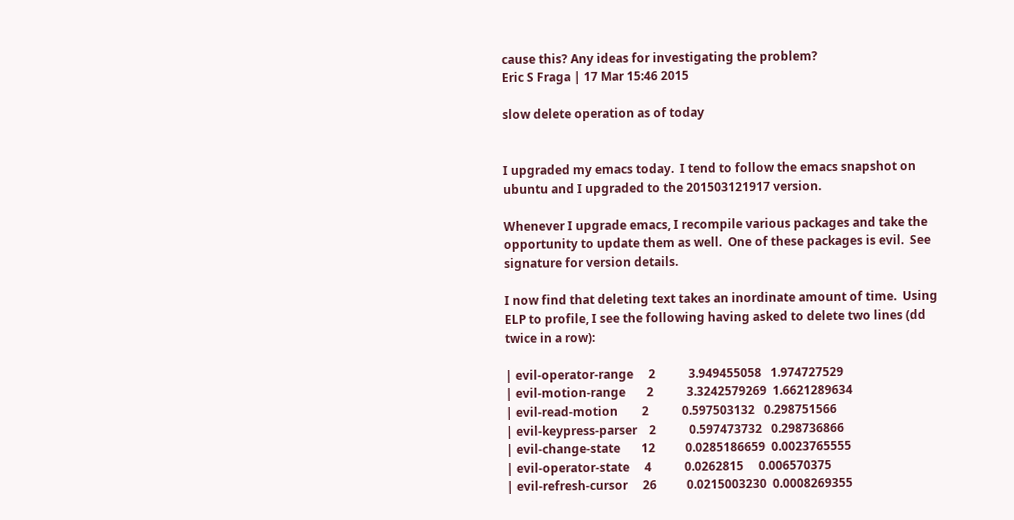cause this? Any ideas for investigating the problem?
Eric S Fraga | 17 Mar 15:46 2015

slow delete operation as of today


I upgraded my emacs today.  I tend to follow the emacs snapshot on
ubuntu and I upgraded to the 201503121917 version.

Whenever I upgrade emacs, I recompile various packages and take the
opportunity to update them as well.  One of these packages is evil.  See
signature for version details.

I now find that deleting text takes an inordinate amount of time.  Using
ELP to profile, I see the following having asked to delete two lines (dd
twice in a row):

| evil-operator-range     2           3.949455058   1.974727529
| evil-motion-range       2           3.3242579269  1.6621289634
| evil-read-motion        2           0.597503132   0.298751566
| evil-keypress-parser    2           0.597473732   0.298736866
| evil-change-state       12          0.0285186659  0.0023765555
| evil-operator-state     4           0.0262815     0.006570375
| evil-refresh-cursor     26          0.0215003230  0.0008269355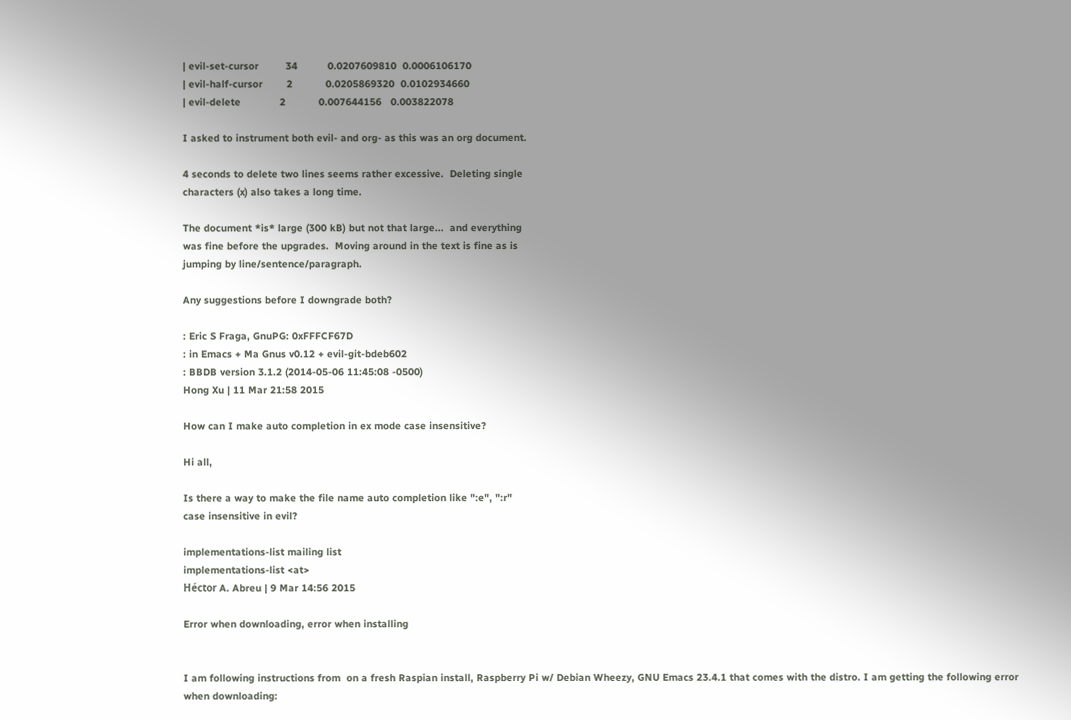| evil-set-cursor         34          0.0207609810  0.0006106170
| evil-half-cursor        2           0.0205869320  0.0102934660
| evil-delete             2           0.007644156   0.003822078

I asked to instrument both evil- and org- as this was an org document.

4 seconds to delete two lines seems rather excessive.  Deleting single
characters (x) also takes a long time.

The document *is* large (300 kB) but not that large...  and everything
was fine before the upgrades.  Moving around in the text is fine as is
jumping by line/sentence/paragraph.

Any suggestions before I downgrade both?

: Eric S Fraga, GnuPG: 0xFFFCF67D
: in Emacs + Ma Gnus v0.12 + evil-git-bdeb602
: BBDB version 3.1.2 (2014-05-06 11:45:08 -0500)
Hong Xu | 11 Mar 21:58 2015

How can I make auto completion in ex mode case insensitive?

Hi all,

Is there a way to make the file name auto completion like ":e", ":r"
case insensitive in evil?

implementations-list mailing list
implementations-list <at>
Héctor A. Abreu | 9 Mar 14:56 2015

Error when downloading, error when installing


I am following instructions from  on a fresh Raspian install, Raspberry Pi w/ Debian Wheezy, GNU Emacs 23.4.1 that comes with the distro. I am getting the following error when downloading: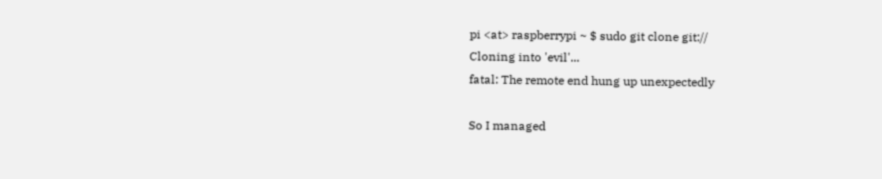pi <at> raspberrypi ~ $ sudo git clone git://
Cloning into 'evil'...
fatal: The remote end hung up unexpectedly

So I managed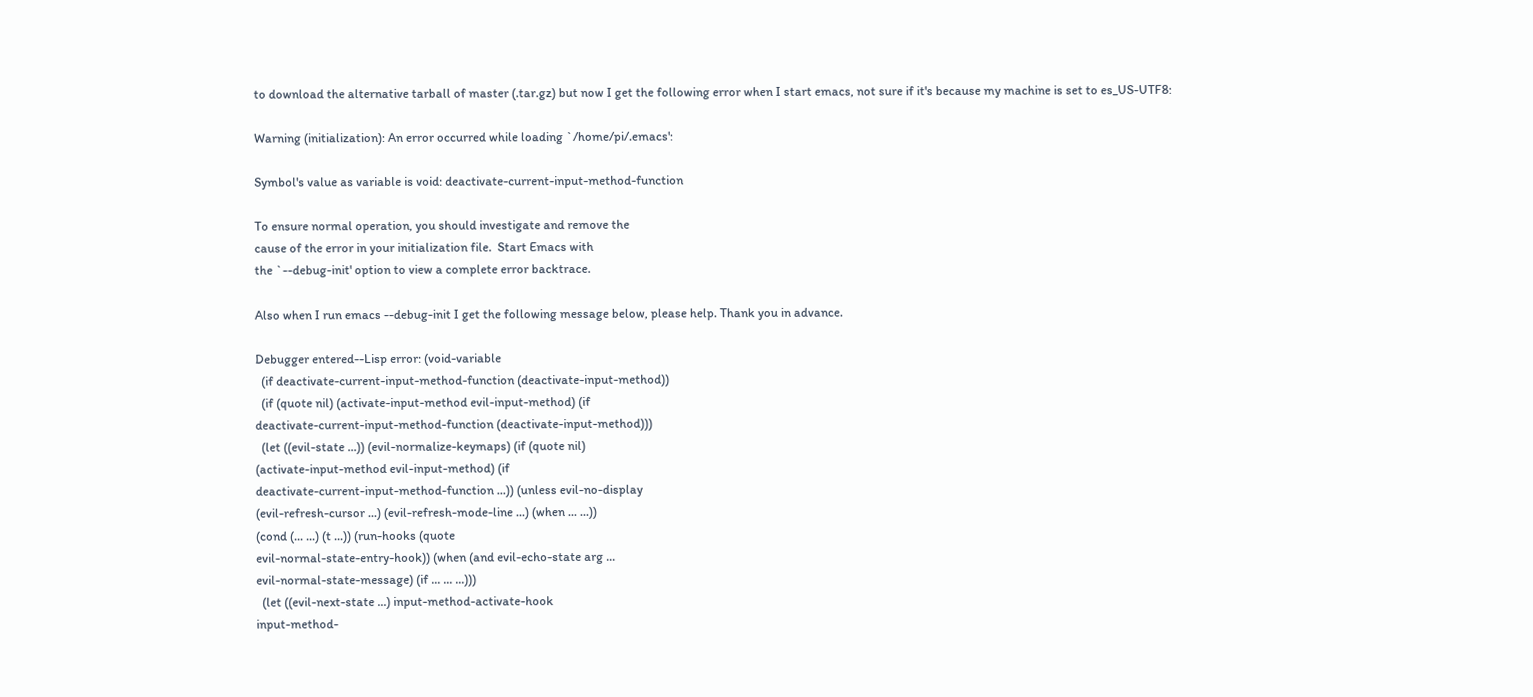to download the alternative tarball of master (.tar.gz) but now I get the following error when I start emacs, not sure if it's because my machine is set to es_US-UTF8:

Warning (initialization): An error occurred while loading `/home/pi/.emacs':

Symbol's value as variable is void: deactivate-current-input-method-function

To ensure normal operation, you should investigate and remove the
cause of the error in your initialization file.  Start Emacs with
the `--debug-init' option to view a complete error backtrace.

Also when I run emacs --debug-init I get the following message below, please help. Thank you in advance.

Debugger entered--Lisp error: (void-variable
  (if deactivate-current-input-method-function (deactivate-input-method))
  (if (quote nil) (activate-input-method evil-input-method) (if
deactivate-current-input-method-function (deactivate-input-method)))
  (let ((evil-state ...)) (evil-normalize-keymaps) (if (quote nil)
(activate-input-method evil-input-method) (if
deactivate-current-input-method-function ...)) (unless evil-no-display
(evil-refresh-cursor ...) (evil-refresh-mode-line ...) (when ... ...))
(cond (... ...) (t ...)) (run-hooks (quote
evil-normal-state-entry-hook)) (when (and evil-echo-state arg ...
evil-normal-state-message) (if ... ... ...)))
  (let ((evil-next-state ...) input-method-activate-hook
input-method-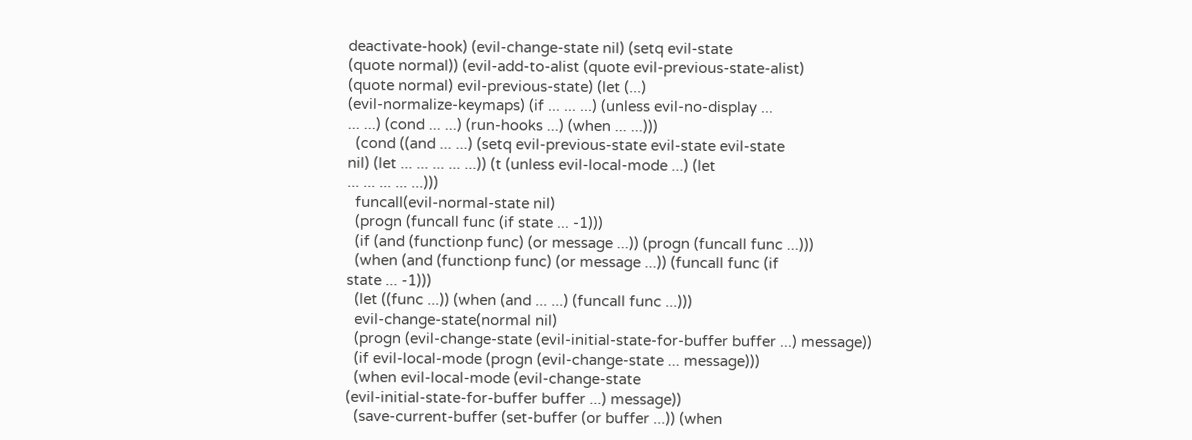deactivate-hook) (evil-change-state nil) (setq evil-state
(quote normal)) (evil-add-to-alist (quote evil-previous-state-alist)
(quote normal) evil-previous-state) (let (...)
(evil-normalize-keymaps) (if ... ... ...) (unless evil-no-display ...
... ...) (cond ... ...) (run-hooks ...) (when ... ...)))
  (cond ((and ... ...) (setq evil-previous-state evil-state evil-state
nil) (let ... ... ... ... ...)) (t (unless evil-local-mode ...) (let
... ... ... ... ...)))
  funcall(evil-normal-state nil)
  (progn (funcall func (if state ... -1)))
  (if (and (functionp func) (or message ...)) (progn (funcall func ...)))
  (when (and (functionp func) (or message ...)) (funcall func (if
state ... -1)))
  (let ((func ...)) (when (and ... ...) (funcall func ...)))
  evil-change-state(normal nil)
  (progn (evil-change-state (evil-initial-state-for-buffer buffer ...) message))
  (if evil-local-mode (progn (evil-change-state ... message)))
  (when evil-local-mode (evil-change-state
(evil-initial-state-for-buffer buffer ...) message))
  (save-current-buffer (set-buffer (or buffer ...)) (when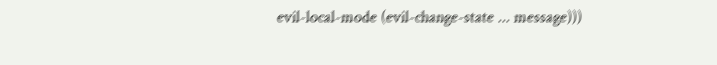evil-local-mode (evil-change-state ... message)))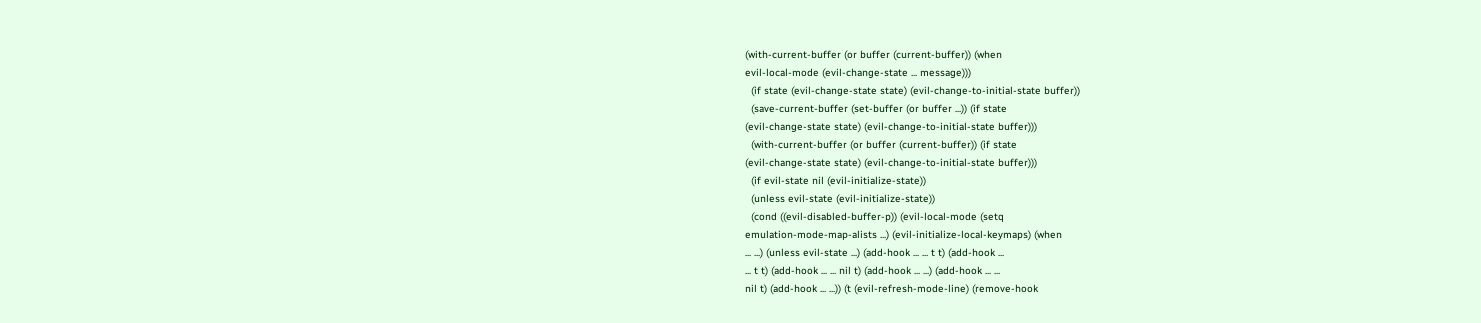(with-current-buffer (or buffer (current-buffer)) (when
evil-local-mode (evil-change-state ... message)))
  (if state (evil-change-state state) (evil-change-to-initial-state buffer))
  (save-current-buffer (set-buffer (or buffer ...)) (if state
(evil-change-state state) (evil-change-to-initial-state buffer)))
  (with-current-buffer (or buffer (current-buffer)) (if state
(evil-change-state state) (evil-change-to-initial-state buffer)))
  (if evil-state nil (evil-initialize-state))
  (unless evil-state (evil-initialize-state))
  (cond ((evil-disabled-buffer-p)) (evil-local-mode (setq
emulation-mode-map-alists ...) (evil-initialize-local-keymaps) (when
... ...) (unless evil-state ...) (add-hook ... ... t t) (add-hook ...
... t t) (add-hook ... ... nil t) (add-hook ... ...) (add-hook ... ...
nil t) (add-hook ... ...)) (t (evil-refresh-mode-line) (remove-hook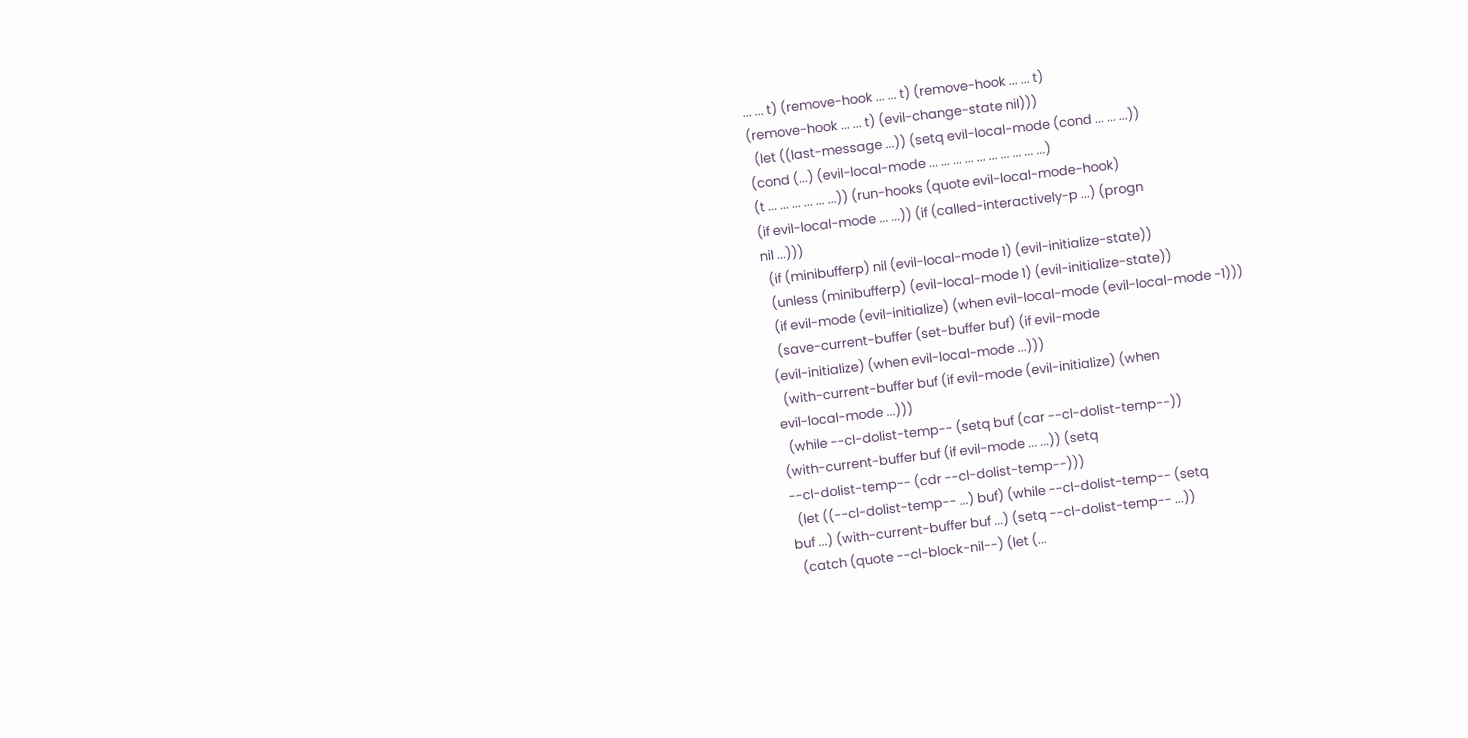... ... t) (remove-hook ... ... t) (remove-hook ... ... t)
(remove-hook ... ... t) (evil-change-state nil)))
  (let ((last-message ...)) (setq evil-local-mode (cond ... ... ...))
(cond (...) (evil-local-mode ... ... ... ... ... ... ... ... ... ...)
(t ... ... ... ... ... ...)) (run-hooks (quote evil-local-mode-hook)
(if evil-local-mode ... ...)) (if (called-interactively-p ...) (progn
nil ...)))
  (if (minibufferp) nil (evil-local-mode 1) (evil-initialize-state))
  (unless (minibufferp) (evil-local-mode 1) (evil-initialize-state))
  (if evil-mode (evil-initialize) (when evil-local-mode (evil-local-mode -1)))
  (save-current-buffer (set-buffer buf) (if evil-mode
(evil-initialize) (when evil-local-mode ...)))
  (with-current-buffer buf (if evil-mode (evil-initialize) (when
evil-local-mode ...)))
  (while --cl-dolist-temp-- (setq buf (car --cl-dolist-temp--))
(with-current-buffer buf (if evil-mode ... ...)) (setq
--cl-dolist-temp-- (cdr --cl-dolist-temp--)))
  (let ((--cl-dolist-temp-- ...) buf) (while --cl-dolist-temp-- (setq
buf ...) (with-current-buffer buf ...) (setq --cl-dolist-temp-- ...))
  (catch (quote --cl-block-nil--) (let (...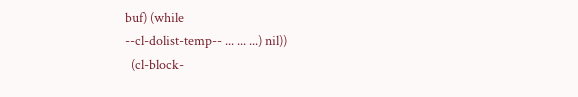buf) (while
--cl-dolist-temp-- ... ... ...) nil))
  (cl-block-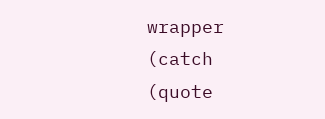wrapper (catch (quote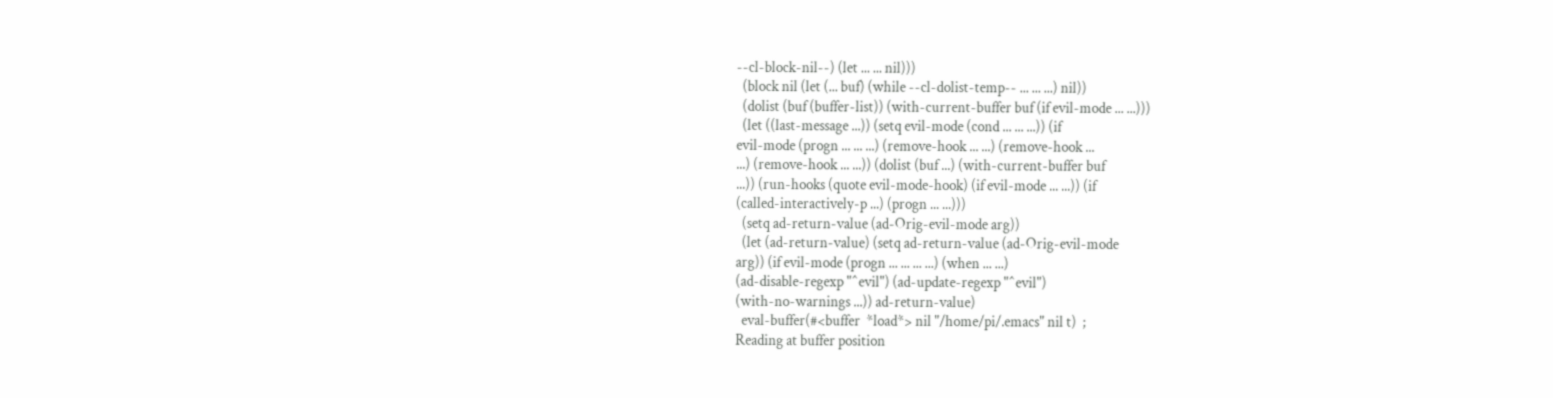--cl-block-nil--) (let ... ... nil)))
  (block nil (let (... buf) (while --cl-dolist-temp-- ... ... ...) nil))
  (dolist (buf (buffer-list)) (with-current-buffer buf (if evil-mode ... ...)))
  (let ((last-message ...)) (setq evil-mode (cond ... ... ...)) (if
evil-mode (progn ... ... ...) (remove-hook ... ...) (remove-hook ...
...) (remove-hook ... ...)) (dolist (buf ...) (with-current-buffer buf
...)) (run-hooks (quote evil-mode-hook) (if evil-mode ... ...)) (if
(called-interactively-p ...) (progn ... ...)))
  (setq ad-return-value (ad-Orig-evil-mode arg))
  (let (ad-return-value) (setq ad-return-value (ad-Orig-evil-mode
arg)) (if evil-mode (progn ... ... ... ...) (when ... ...)
(ad-disable-regexp "^evil") (ad-update-regexp "^evil")
(with-no-warnings ...)) ad-return-value)
  eval-buffer(#<buffer  *load*> nil "/home/pi/.emacs" nil t)  ;
Reading at buffer position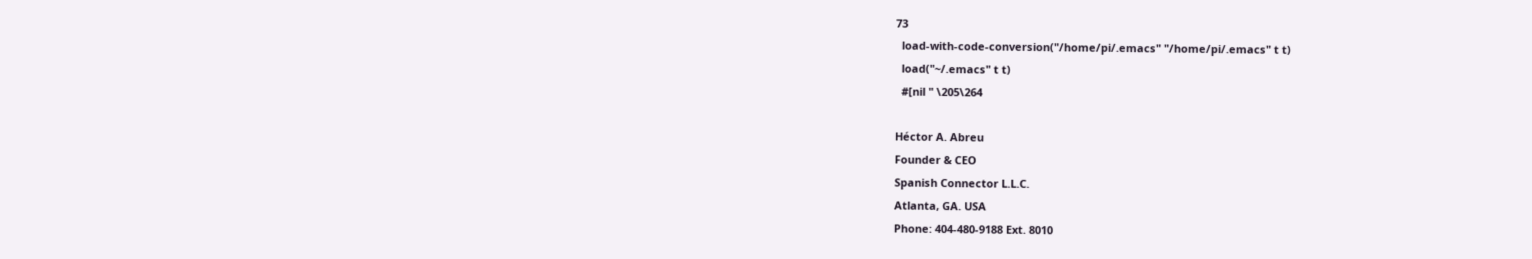73
  load-with-code-conversion("/home/pi/.emacs" "/home/pi/.emacs" t t)
  load("~/.emacs" t t)
  #[nil " \205\264

Héctor A. Abreu
Founder & CEO
Spanish Connector L.L.C.
Atlanta, GA. USA
Phone: 404-480-9188 Ext. 8010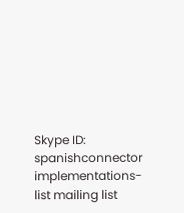Skype ID: spanishconnector
implementations-list mailing list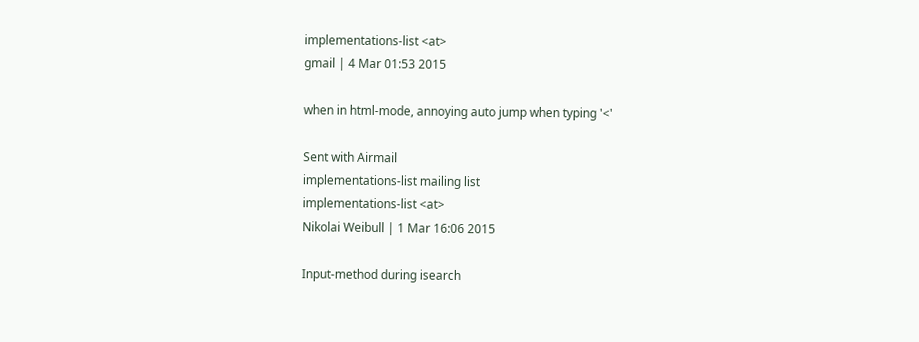implementations-list <at>
gmail | 4 Mar 01:53 2015

when in html-mode, annoying auto jump when typing '<'

Sent with Airmail
implementations-list mailing list
implementations-list <at>
Nikolai Weibull | 1 Mar 16:06 2015

Input-method during isearch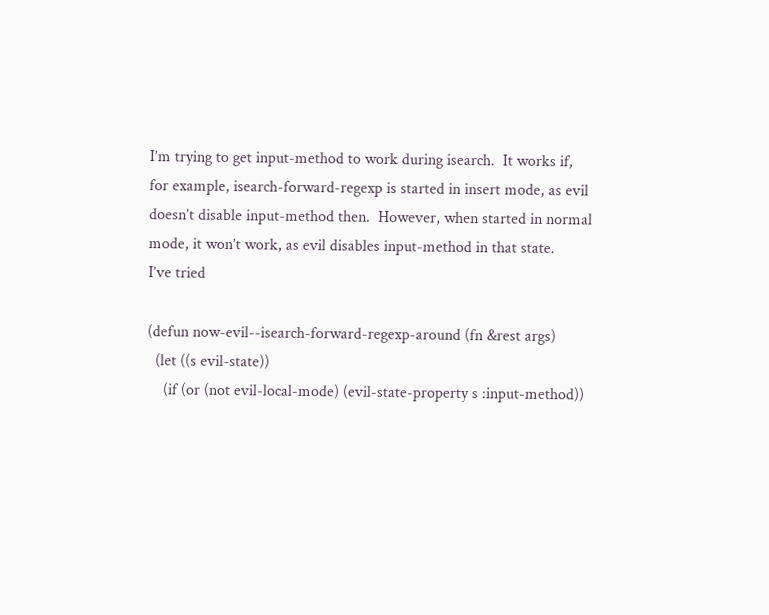I’m trying to get input-method to work during isearch.  It works if,
for example, isearch-forward-regexp is started in insert mode, as evil
doesn’t disable input-method then.  However, when started in normal
mode, it won’t work, as evil disables input-method in that state.
I’ve tried

(defun now-evil--isearch-forward-regexp-around (fn &rest args)
  (let ((s evil-state))
    (if (or (not evil-local-mode) (evil-state-property s :input-method))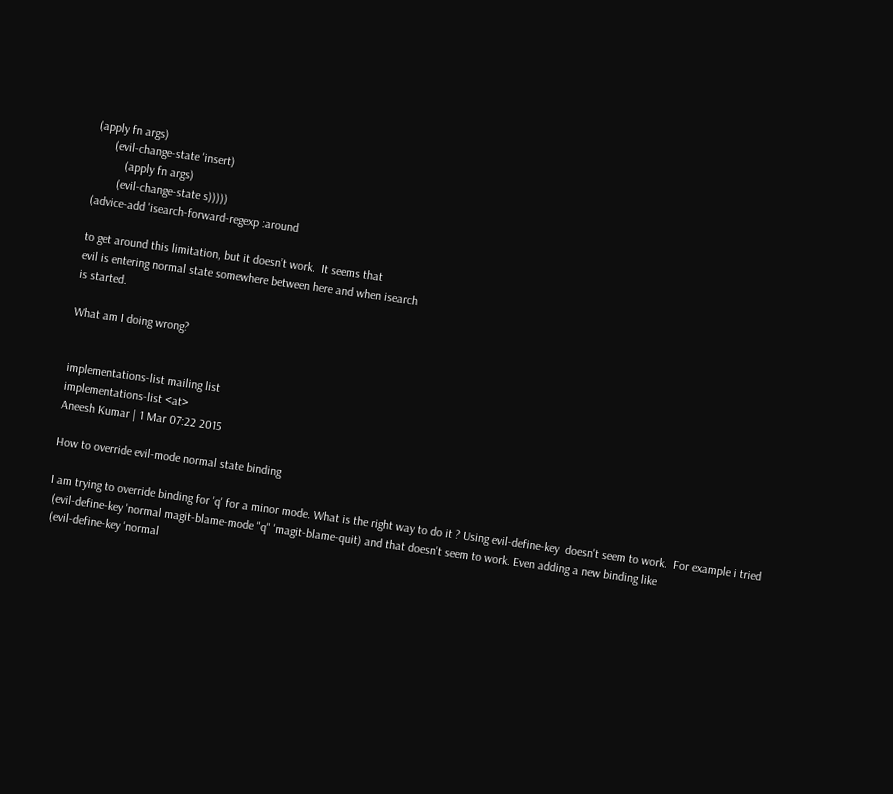(apply fn args)
      (evil-change-state 'insert)
          (apply fn args)
        (evil-change-state s)))))
(advice-add 'isearch-forward-regexp :around

to get around this limitation, but it doesn’t work.  It seems that
evil is entering normal state somewhere between here and when isearch
is started.

What am I doing wrong?


implementations-list mailing list
implementations-list <at>
Aneesh Kumar | 1 Mar 07:22 2015

How to override evil-mode normal state binding

I am trying to override binding for 'q' for a minor mode. What is the right way to do it ? Using evil-define-key  doesn't seem to work.  For example i tried
 (evil-define-key 'normal magit-blame-mode "q" 'magit-blame-quit) and that doesn't seem to work. Even adding a new binding like
 (evil-define-key 'normal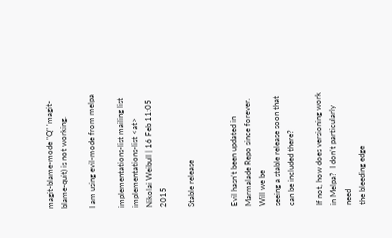magit-blame-mode "Q" 'magit-blame-quit) is not working.

I am using evil-mode from melpa

implementations-list mailing list
implementations-list <at>
Nikolai Weibull | 16 Feb 11:05 2015

Stable release


Evil hasn’t been updated in Marmalade Repo since forever.  Will we be
seeing a stable release soon that can be included there?

If not, how does versioning work in Melpa?  I don’t particularly need
the bleeding edge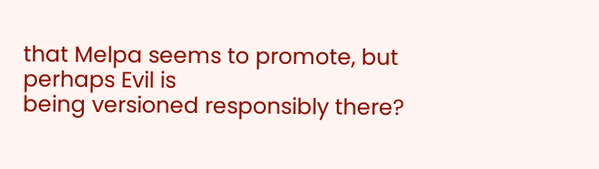that Melpa seems to promote, but perhaps Evil is
being versioned responsibly there?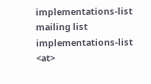implementations-list mailing list
implementations-list <at>